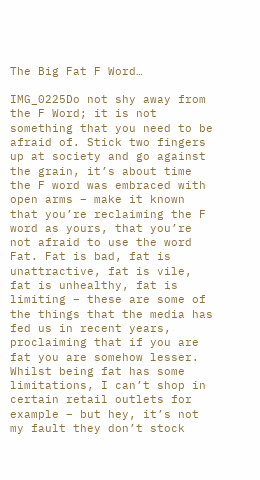The Big Fat F Word…

IMG_0225Do not shy away from the F Word; it is not something that you need to be afraid of. Stick two fingers up at society and go against the grain, it’s about time the F word was embraced with open arms – make it known that you’re reclaiming the F word as yours, that you’re not afraid to use the word Fat. Fat is bad, fat is unattractive, fat is vile, fat is unhealthy, fat is limiting – these are some of the things that the media has fed us in recent years, proclaiming that if you are fat you are somehow lesser. Whilst being fat has some limitations, I can’t shop in certain retail outlets for example – but hey, it’s not my fault they don’t stock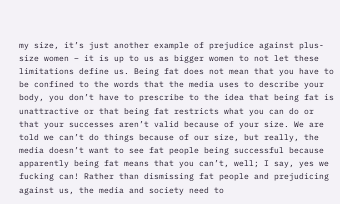my size, it’s just another example of prejudice against plus-size women – it is up to us as bigger women to not let these limitations define us. Being fat does not mean that you have to be confined to the words that the media uses to describe your body, you don’t have to prescribe to the idea that being fat is unattractive or that being fat restricts what you can do or that your successes aren’t valid because of your size. We are told we can’t do things because of our size, but really, the media doesn’t want to see fat people being successful because apparently being fat means that you can’t, well; I say, yes we fucking can! Rather than dismissing fat people and prejudicing against us, the media and society need to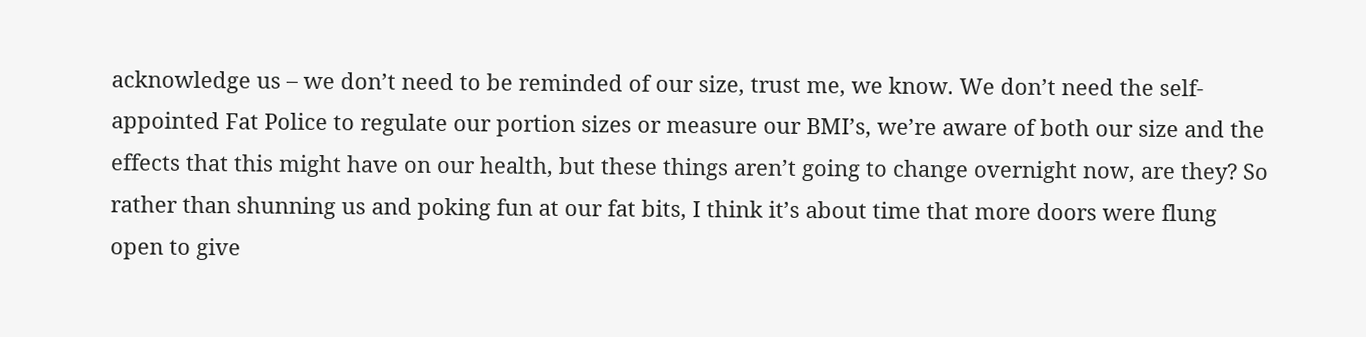acknowledge us – we don’t need to be reminded of our size, trust me, we know. We don’t need the self-appointed Fat Police to regulate our portion sizes or measure our BMI’s, we’re aware of both our size and the effects that this might have on our health, but these things aren’t going to change overnight now, are they? So rather than shunning us and poking fun at our fat bits, I think it’s about time that more doors were flung open to give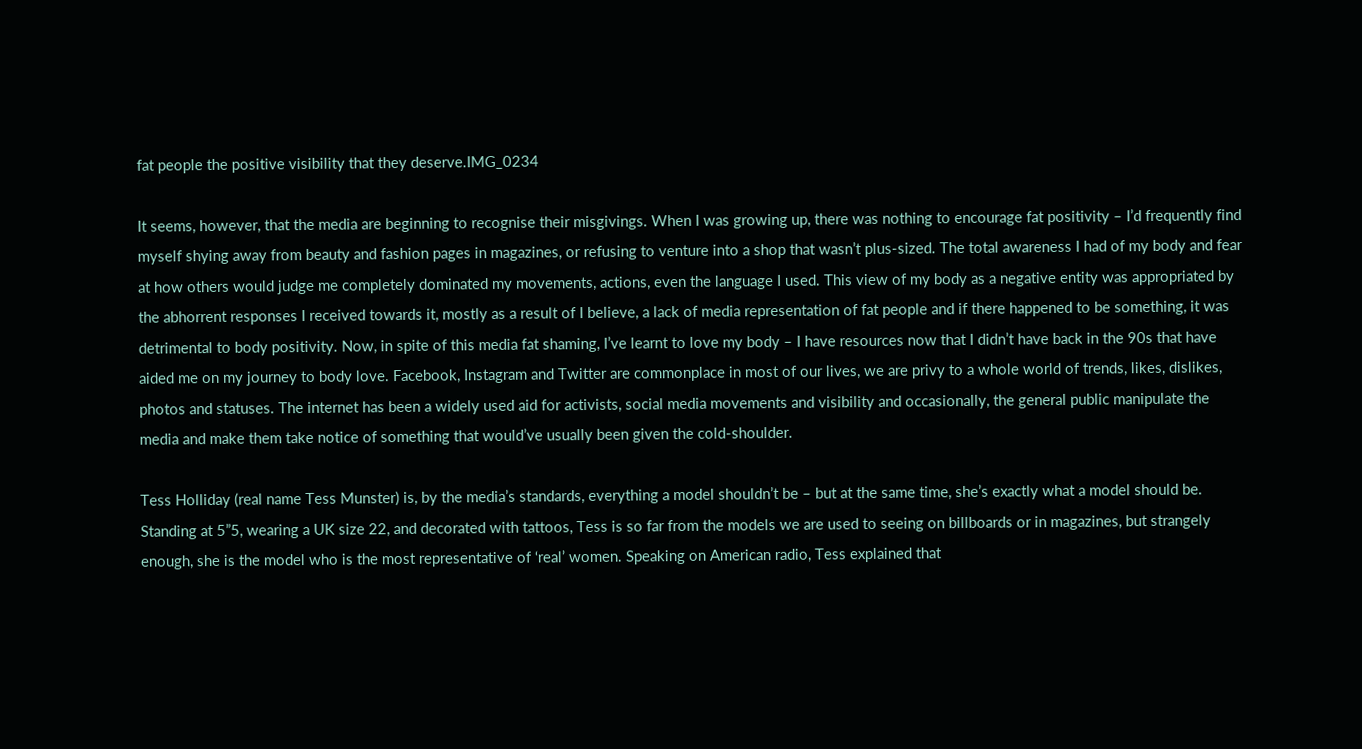fat people the positive visibility that they deserve.IMG_0234

It seems, however, that the media are beginning to recognise their misgivings. When I was growing up, there was nothing to encourage fat positivity – I’d frequently find myself shying away from beauty and fashion pages in magazines, or refusing to venture into a shop that wasn’t plus-sized. The total awareness I had of my body and fear at how others would judge me completely dominated my movements, actions, even the language I used. This view of my body as a negative entity was appropriated by the abhorrent responses I received towards it, mostly as a result of I believe, a lack of media representation of fat people and if there happened to be something, it was detrimental to body positivity. Now, in spite of this media fat shaming, I’ve learnt to love my body – I have resources now that I didn’t have back in the 90s that have aided me on my journey to body love. Facebook, Instagram and Twitter are commonplace in most of our lives, we are privy to a whole world of trends, likes, dislikes, photos and statuses. The internet has been a widely used aid for activists, social media movements and visibility and occasionally, the general public manipulate the media and make them take notice of something that would’ve usually been given the cold-shoulder.

Tess Holliday (real name Tess Munster) is, by the media’s standards, everything a model shouldn’t be – but at the same time, she’s exactly what a model should be. Standing at 5”5, wearing a UK size 22, and decorated with tattoos, Tess is so far from the models we are used to seeing on billboards or in magazines, but strangely enough, she is the model who is the most representative of ‘real’ women. Speaking on American radio, Tess explained that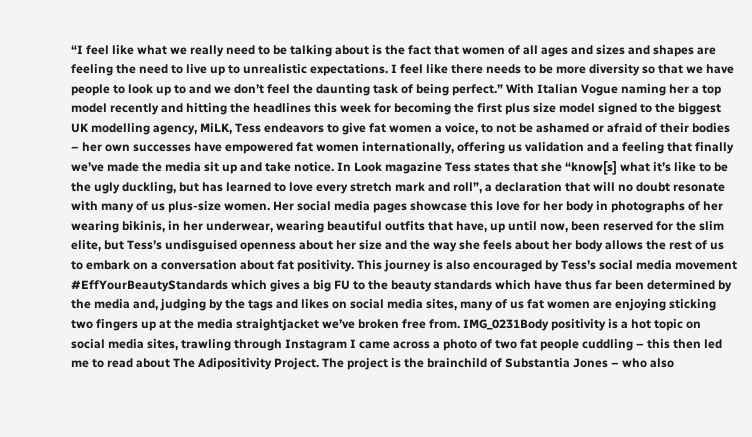“I feel like what we really need to be talking about is the fact that women of all ages and sizes and shapes are feeling the need to live up to unrealistic expectations. I feel like there needs to be more diversity so that we have people to look up to and we don’t feel the daunting task of being perfect.” With Italian Vogue naming her a top model recently and hitting the headlines this week for becoming the first plus size model signed to the biggest UK modelling agency, MiLK, Tess endeavors to give fat women a voice, to not be ashamed or afraid of their bodies – her own successes have empowered fat women internationally, offering us validation and a feeling that finally we’ve made the media sit up and take notice. In Look magazine Tess states that she “know[s] what it’s like to be the ugly duckling, but has learned to love every stretch mark and roll”, a declaration that will no doubt resonate with many of us plus-size women. Her social media pages showcase this love for her body in photographs of her wearing bikinis, in her underwear, wearing beautiful outfits that have, up until now, been reserved for the slim elite, but Tess’s undisguised openness about her size and the way she feels about her body allows the rest of us to embark on a conversation about fat positivity. This journey is also encouraged by Tess’s social media movement #EffYourBeautyStandards which gives a big FU to the beauty standards which have thus far been determined by the media and, judging by the tags and likes on social media sites, many of us fat women are enjoying sticking two fingers up at the media straightjacket we’ve broken free from. IMG_0231Body positivity is a hot topic on social media sites, trawling through Instagram I came across a photo of two fat people cuddling – this then led me to read about The Adipositivity Project. The project is the brainchild of Substantia Jones – who also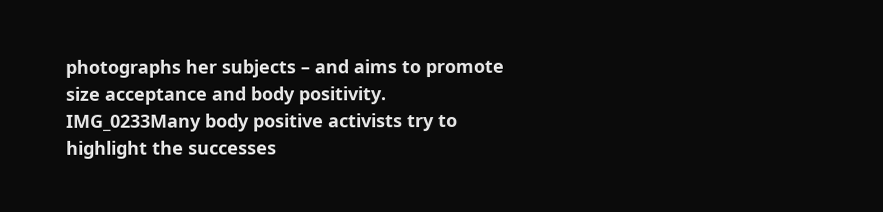photographs her subjects – and aims to promote size acceptance and body positivity. IMG_0233Many body positive activists try to highlight the successes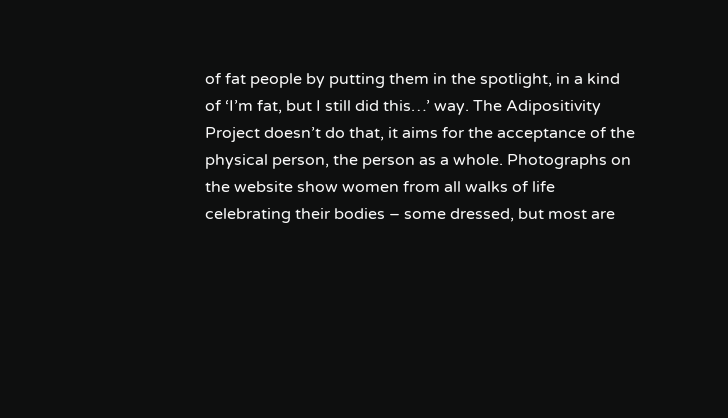of fat people by putting them in the spotlight, in a kind of ‘I’m fat, but I still did this…’ way. The Adipositivity Project doesn’t do that, it aims for the acceptance of the physical person, the person as a whole. Photographs on the website show women from all walks of life celebrating their bodies – some dressed, but most are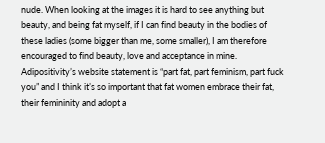nude. When looking at the images it is hard to see anything but beauty, and being fat myself, if I can find beauty in the bodies of these ladies (some bigger than me, some smaller), I am therefore encouraged to find beauty, love and acceptance in mine. Adipositivity’s website statement is “part fat, part feminism, part fuck you” and I think it’s so important that fat women embrace their fat, their femininity and adopt a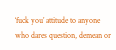‘fuck you’ attitude to anyone who dares question, demean or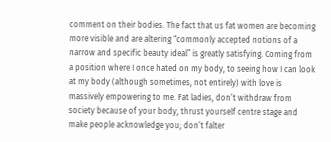comment on their bodies. The fact that us fat women are becoming more visible and are altering “commonly accepted notions of a narrow and specific beauty ideal” is greatly satisfying. Coming from a position where I once hated on my body, to seeing how I can look at my body (although sometimes, not entirely) with love is massively empowering to me. Fat ladies, don’t withdraw from society because of your body, thrust yourself centre stage and make people acknowledge you; don’t falter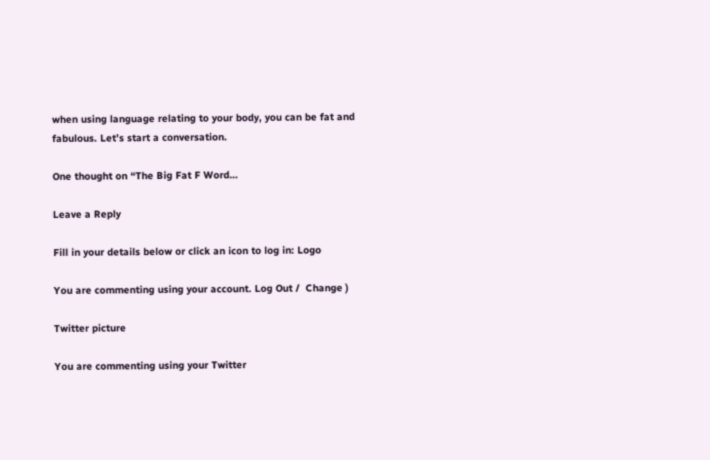when using language relating to your body, you can be fat and fabulous. Let’s start a conversation.

One thought on “The Big Fat F Word…

Leave a Reply

Fill in your details below or click an icon to log in: Logo

You are commenting using your account. Log Out /  Change )

Twitter picture

You are commenting using your Twitter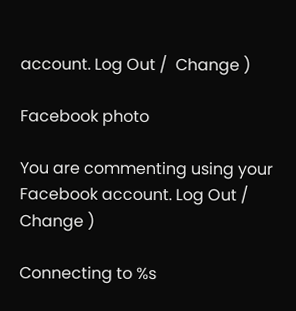account. Log Out /  Change )

Facebook photo

You are commenting using your Facebook account. Log Out /  Change )

Connecting to %s